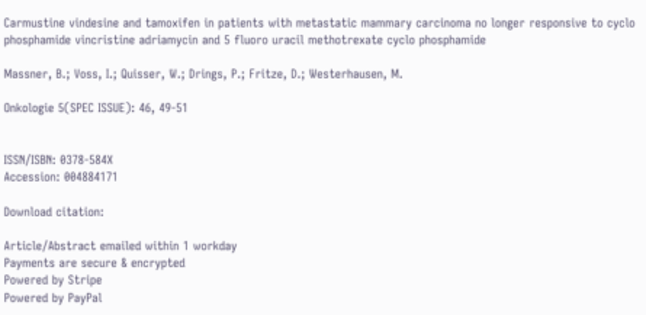Carmustine vindesine and tamoxifen in patients with metastatic mammary carcinoma no longer responsive to cyclo phosphamide vincristine adriamycin and 5 fluoro uracil methotrexate cyclo phosphamide

Massner, B.; Voss, I.; Quisser, W.; Drings, P.; Fritze, D.; Westerhausen, M.

Onkologie 5(SPEC ISSUE): 46, 49-51


ISSN/ISBN: 0378-584X
Accession: 004884171

Download citation:

Article/Abstract emailed within 1 workday
Payments are secure & encrypted
Powered by Stripe
Powered by PayPal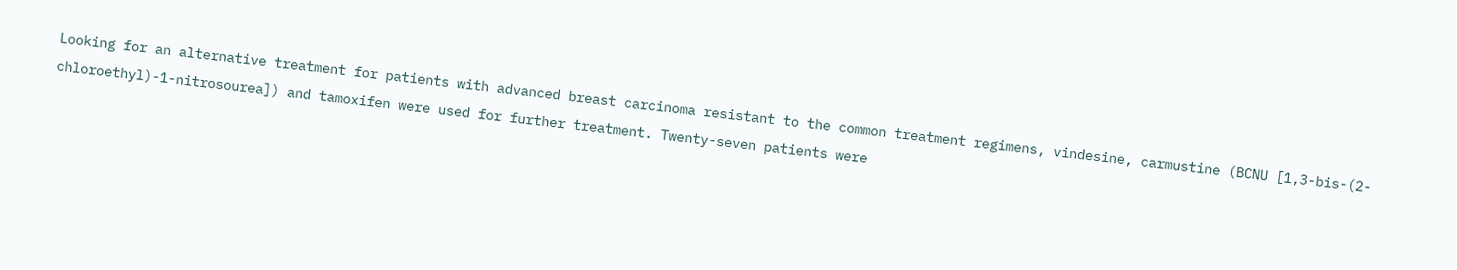Looking for an alternative treatment for patients with advanced breast carcinoma resistant to the common treatment regimens, vindesine, carmustine (BCNU [1,3-bis-(2-chloroethyl)-1-nitrosourea]) and tamoxifen were used for further treatment. Twenty-seven patients were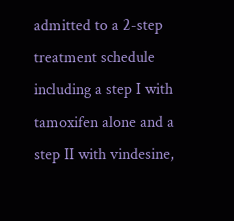admitted to a 2-step treatment schedule including a step I with tamoxifen alone and a step II with vindesine,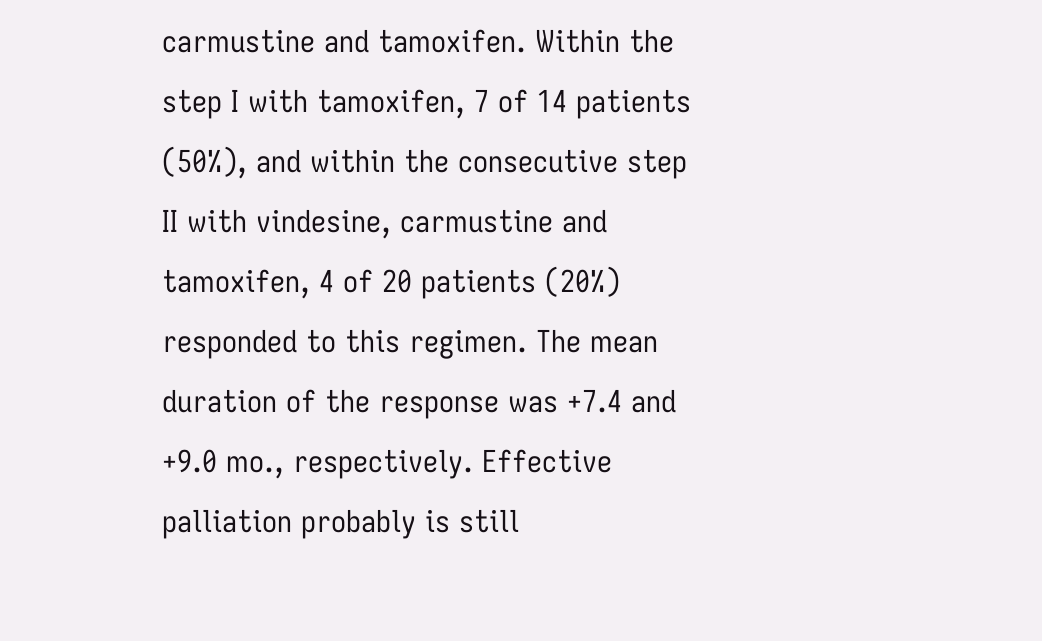carmustine and tamoxifen. Within the step I with tamoxifen, 7 of 14 patients (50%), and within the consecutive step II with vindesine, carmustine and tamoxifen, 4 of 20 patients (20%) responded to this regimen. The mean duration of the response was +7.4 and +9.0 mo., respectively. Effective palliation probably is still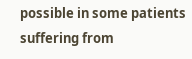possible in some patients suffering from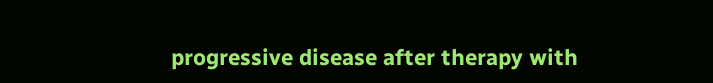progressive disease after therapy with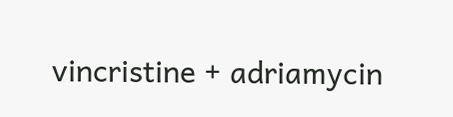vincristine + adriamycin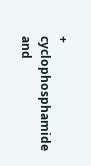+ cyclophosphamide and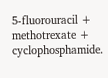5-fluorouracil + methotrexate + cyclophosphamide.